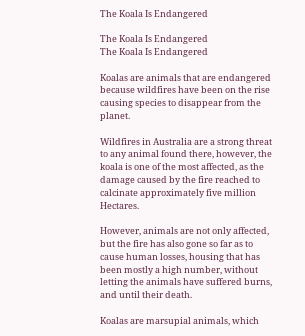The Koala Is Endangered

The Koala Is Endangered
The Koala Is Endangered

Koalas are animals that are endangered because wildfires have been on the rise causing species to disappear from the planet.

Wildfires in Australia are a strong threat to any animal found there, however, the koala is one of the most affected, as the damage caused by the fire reached to calcinate approximately five million Hectares.

However, animals are not only affected, but the fire has also gone so far as to cause human losses, housing that has been mostly a high number, without letting the animals have suffered burns, and until their death.

Koalas are marsupial animals, which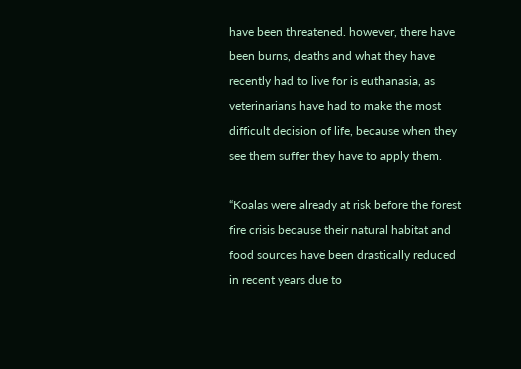have been threatened. however, there have been burns, deaths and what they have recently had to live for is euthanasia, as veterinarians have had to make the most difficult decision of life, because when they see them suffer they have to apply them.

“Koalas were already at risk before the forest fire crisis because their natural habitat and food sources have been drastically reduced in recent years due to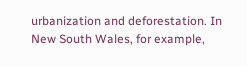urbanization and deforestation. In New South Wales, for example,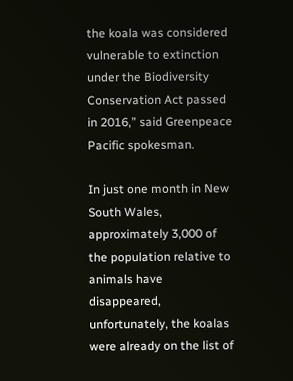the koala was considered vulnerable to extinction under the Biodiversity Conservation Act passed in 2016,” said Greenpeace Pacific spokesman.

In just one month in New South Wales, approximately 3,000 of the population relative to animals have disappeared, unfortunately, the koalas were already on the list of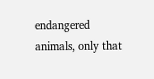endangered animals, only that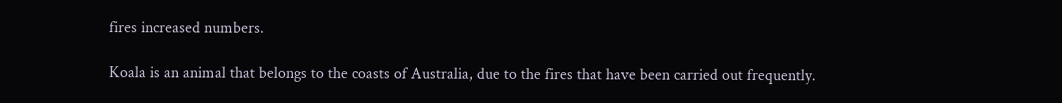fires increased numbers.

Koala is an animal that belongs to the coasts of Australia, due to the fires that have been carried out frequently.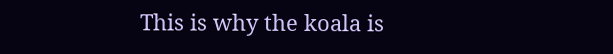This is why the koala is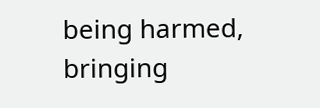being harmed, bringing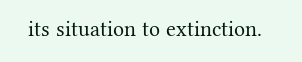its situation to extinction.